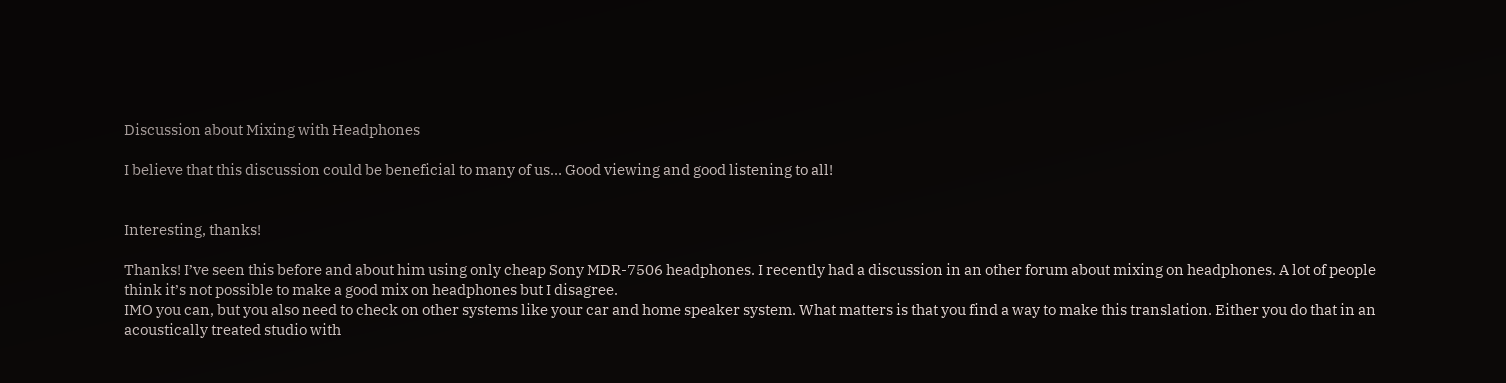Discussion about Mixing with Headphones

I believe that this discussion could be beneficial to many of us… Good viewing and good listening to all!


Interesting, thanks!

Thanks! I’ve seen this before and about him using only cheap Sony MDR-7506 headphones. I recently had a discussion in an other forum about mixing on headphones. A lot of people think it’s not possible to make a good mix on headphones but I disagree.
IMO you can, but you also need to check on other systems like your car and home speaker system. What matters is that you find a way to make this translation. Either you do that in an acoustically treated studio with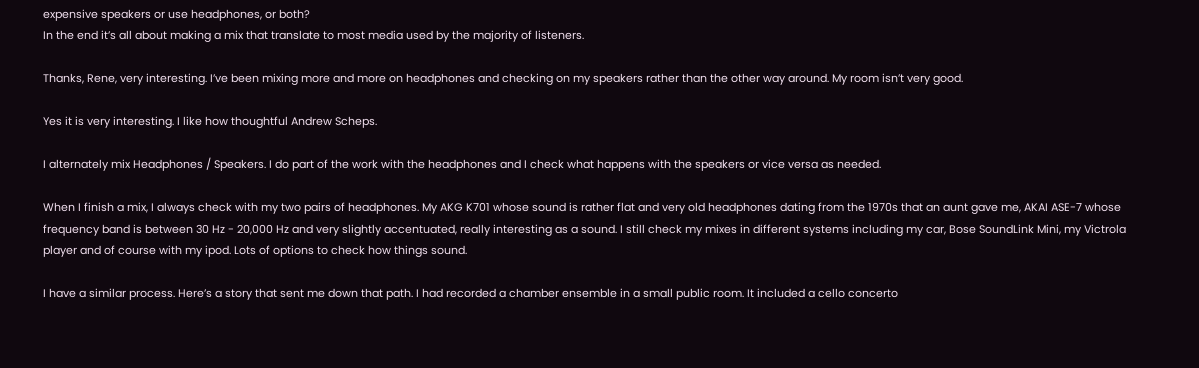expensive speakers or use headphones, or both?
In the end it’s all about making a mix that translate to most media used by the majority of listeners.

Thanks, Rene, very interesting. I’ve been mixing more and more on headphones and checking on my speakers rather than the other way around. My room isn’t very good.

Yes it is very interesting. I like how thoughtful Andrew Scheps.

I alternately mix Headphones / Speakers. I do part of the work with the headphones and I check what happens with the speakers or vice versa as needed.

When I finish a mix, I always check with my two pairs of headphones. My AKG K701 whose sound is rather flat and very old headphones dating from the 1970s that an aunt gave me, AKAI ASE-7 whose frequency band is between 30 Hz - 20,000 Hz and very slightly accentuated, really interesting as a sound. I still check my mixes in different systems including my car, Bose SoundLink Mini, my Victrola player and of course with my ipod. Lots of options to check how things sound.

I have a similar process. Here’s a story that sent me down that path. I had recorded a chamber ensemble in a small public room. It included a cello concerto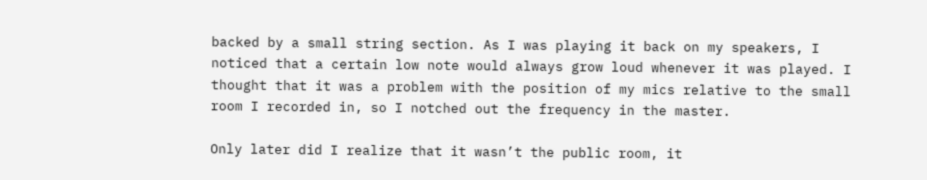backed by a small string section. As I was playing it back on my speakers, I noticed that a certain low note would always grow loud whenever it was played. I thought that it was a problem with the position of my mics relative to the small room I recorded in, so I notched out the frequency in the master.

Only later did I realize that it wasn’t the public room, it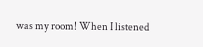was my room! When I listened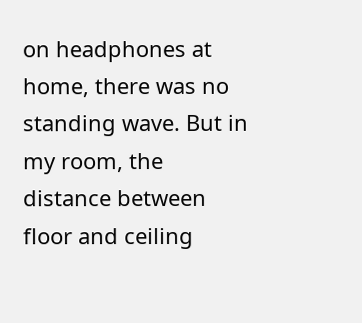on headphones at home, there was no standing wave. But in my room, the distance between floor and ceiling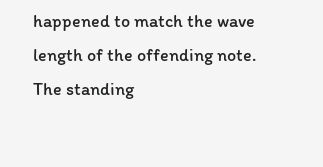happened to match the wave length of the offending note. The standing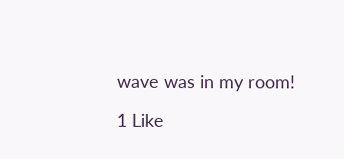wave was in my room!

1 Like